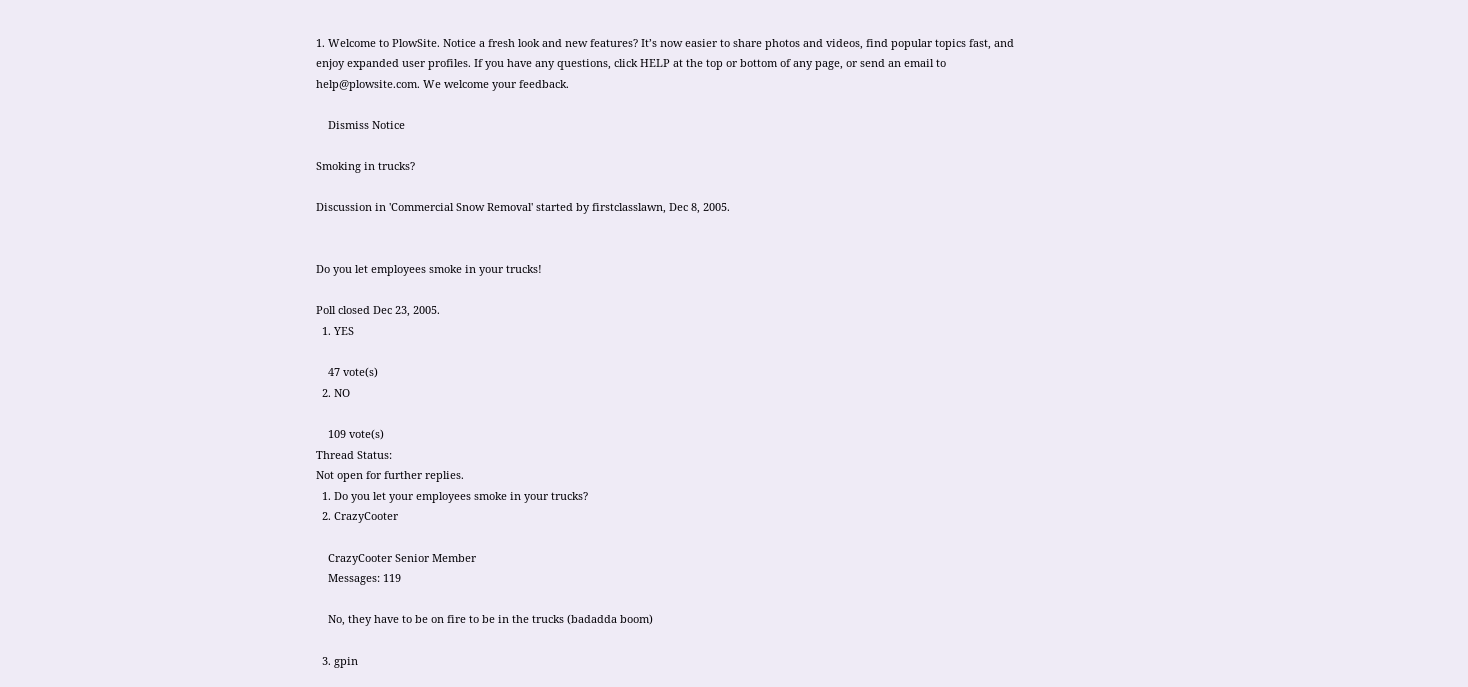1. Welcome to PlowSite. Notice a fresh look and new features? It’s now easier to share photos and videos, find popular topics fast, and enjoy expanded user profiles. If you have any questions, click HELP at the top or bottom of any page, or send an email to help@plowsite.com. We welcome your feedback.

    Dismiss Notice

Smoking in trucks?

Discussion in 'Commercial Snow Removal' started by firstclasslawn, Dec 8, 2005.


Do you let employees smoke in your trucks!

Poll closed Dec 23, 2005.
  1. YES

    47 vote(s)
  2. NO

    109 vote(s)
Thread Status:
Not open for further replies.
  1. Do you let your employees smoke in your trucks?
  2. CrazyCooter

    CrazyCooter Senior Member
    Messages: 119

    No, they have to be on fire to be in the trucks (badadda boom)

  3. gpin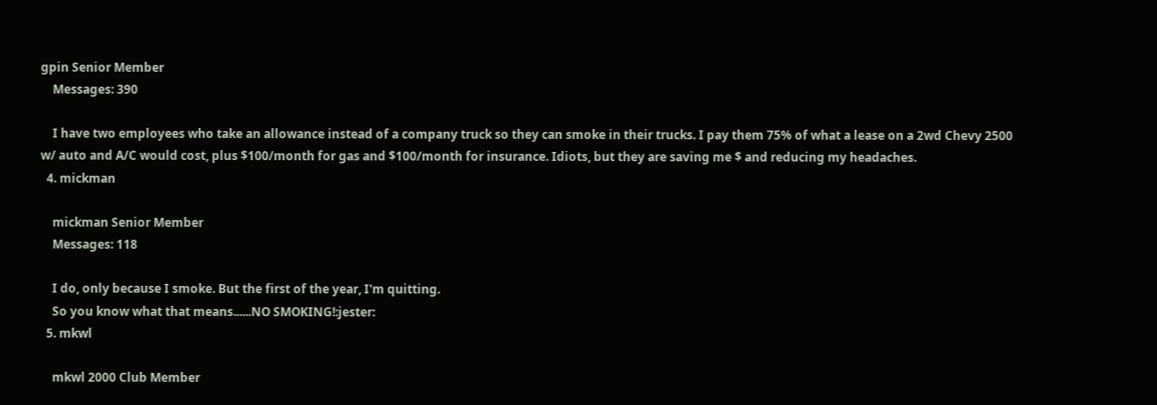gpin Senior Member
    Messages: 390

    I have two employees who take an allowance instead of a company truck so they can smoke in their trucks. I pay them 75% of what a lease on a 2wd Chevy 2500 w/ auto and A/C would cost, plus $100/month for gas and $100/month for insurance. Idiots, but they are saving me $ and reducing my headaches.
  4. mickman

    mickman Senior Member
    Messages: 118

    I do, only because I smoke. But the first of the year, I'm quitting.
    So you know what that means......NO SMOKING!:jester:
  5. mkwl

    mkwl 2000 Club Member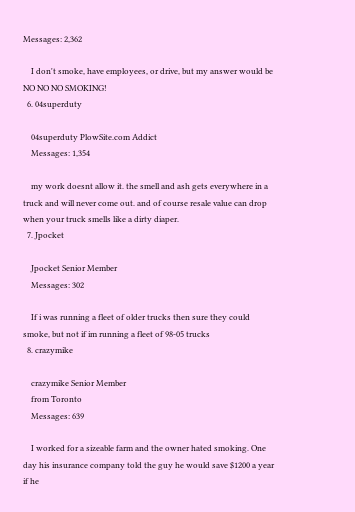Messages: 2,362

    I don't smoke, have employees, or drive, but my answer would be NO NO NO SMOKING!
  6. 04superduty

    04superduty PlowSite.com Addict
    Messages: 1,354

    my work doesnt allow it. the smell and ash gets everywhere in a truck and will never come out. and of course resale value can drop when your truck smells like a dirty diaper.
  7. Jpocket

    Jpocket Senior Member
    Messages: 302

    If i was running a fleet of older trucks then sure they could smoke, but not if im running a fleet of 98-05 trucks
  8. crazymike

    crazymike Senior Member
    from Toronto
    Messages: 639

    I worked for a sizeable farm and the owner hated smoking. One day his insurance company told the guy he would save $1200 a year if he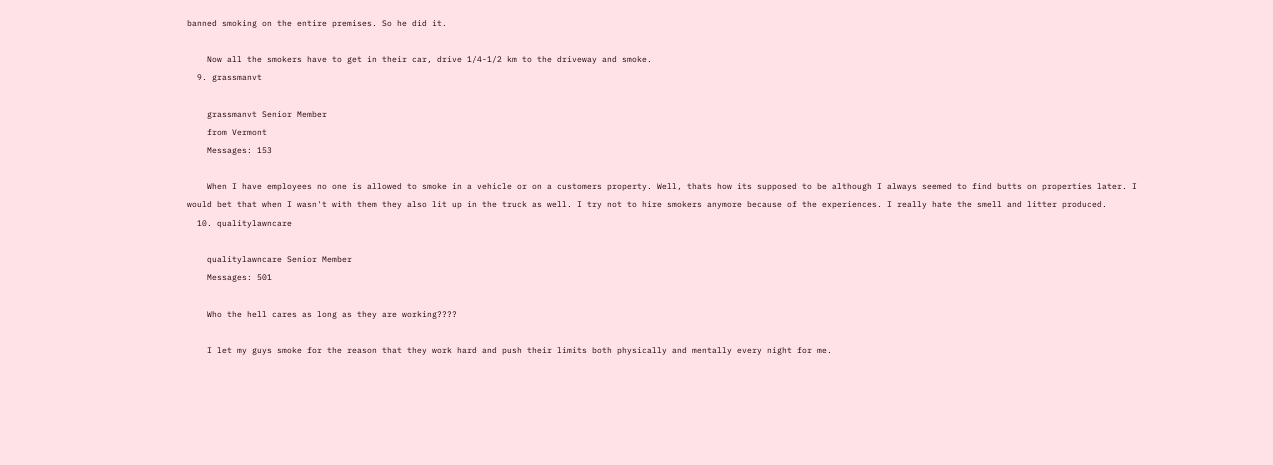banned smoking on the entire premises. So he did it.

    Now all the smokers have to get in their car, drive 1/4-1/2 km to the driveway and smoke.
  9. grassmanvt

    grassmanvt Senior Member
    from Vermont
    Messages: 153

    When I have employees no one is allowed to smoke in a vehicle or on a customers property. Well, thats how its supposed to be although I always seemed to find butts on properties later. I would bet that when I wasn't with them they also lit up in the truck as well. I try not to hire smokers anymore because of the experiences. I really hate the smell and litter produced.
  10. qualitylawncare

    qualitylawncare Senior Member
    Messages: 501

    Who the hell cares as long as they are working????

    I let my guys smoke for the reason that they work hard and push their limits both physically and mentally every night for me.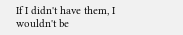If I didn't have them, I wouldn't be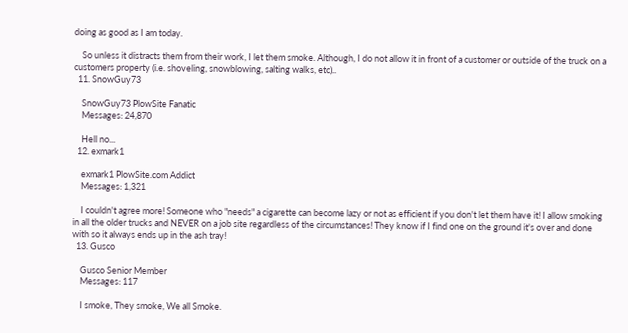doing as good as I am today.

    So unless it distracts them from their work, I let them smoke. Although, I do not allow it in front of a customer or outside of the truck on a customers property (i.e. shoveling, snowblowing, salting walks, etc)..
  11. SnowGuy73

    SnowGuy73 PlowSite Fanatic
    Messages: 24,870

    Hell no...
  12. exmark1

    exmark1 PlowSite.com Addict
    Messages: 1,321

    I couldn't agree more! Someone who "needs" a cigarette can become lazy or not as efficient if you don't let them have it! I allow smoking in all the older trucks and NEVER on a job site regardless of the circumstances! They know if I find one on the ground it's over and done with so it always ends up in the ash tray!
  13. Gusco

    Gusco Senior Member
    Messages: 117

    I smoke, They smoke, We all Smoke.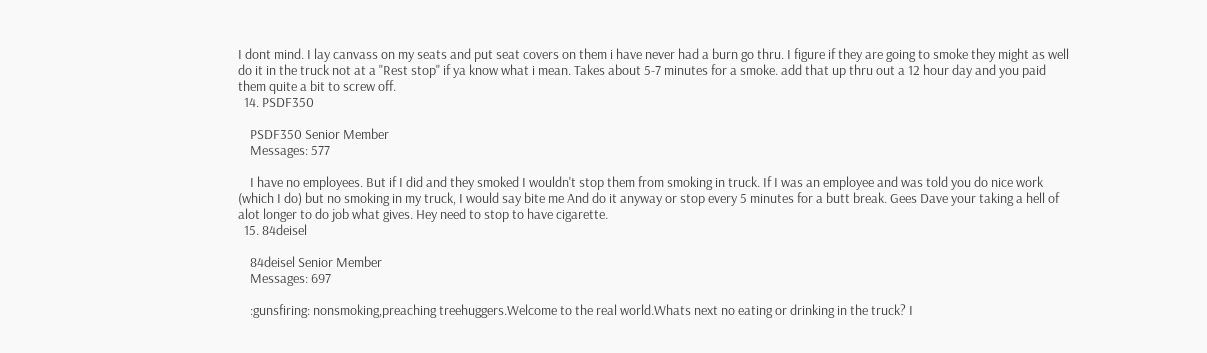I dont mind. I lay canvass on my seats and put seat covers on them i have never had a burn go thru. I figure if they are going to smoke they might as well do it in the truck not at a "Rest stop" if ya know what i mean. Takes about 5-7 minutes for a smoke. add that up thru out a 12 hour day and you paid them quite a bit to screw off.
  14. PSDF350

    PSDF350 Senior Member
    Messages: 577

    I have no employees. But if I did and they smoked I wouldn't stop them from smoking in truck. If I was an employee and was told you do nice work (which I do) but no smoking in my truck, I would say bite me And do it anyway or stop every 5 minutes for a butt break. Gees Dave your taking a hell of alot longer to do job what gives. Hey need to stop to have cigarette.
  15. 84deisel

    84deisel Senior Member
    Messages: 697

    :gunsfiring: nonsmoking,preaching treehuggers.Welcome to the real world.Whats next no eating or drinking in the truck? I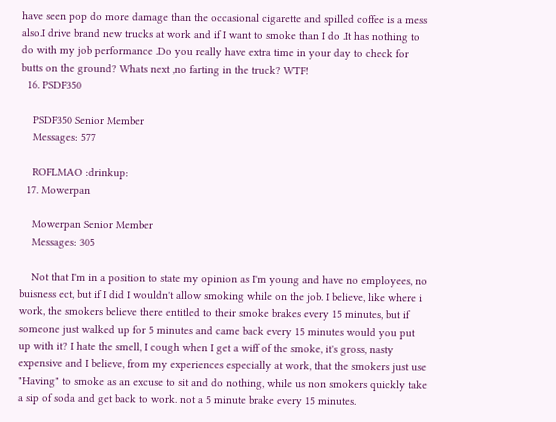have seen pop do more damage than the occasional cigarette and spilled coffee is a mess also.I drive brand new trucks at work and if I want to smoke than I do .It has nothing to do with my job performance .Do you really have extra time in your day to check for butts on the ground? Whats next ,no farting in the truck? WTF!
  16. PSDF350

    PSDF350 Senior Member
    Messages: 577

    ROFLMAO :drinkup:
  17. Mowerpan

    Mowerpan Senior Member
    Messages: 305

    Not that I'm in a position to state my opinion as I'm young and have no employees, no buisness ect, but if I did I wouldn't allow smoking while on the job. I believe, like where i work, the smokers believe there entitled to their smoke brakes every 15 minutes, but if someone just walked up for 5 minutes and came back every 15 minutes would you put up with it? I hate the smell, I cough when I get a wiff of the smoke, it's gross, nasty expensive and I believe, from my experiences especially at work, that the smokers just use "Having" to smoke as an excuse to sit and do nothing, while us non smokers quickly take a sip of soda and get back to work. not a 5 minute brake every 15 minutes.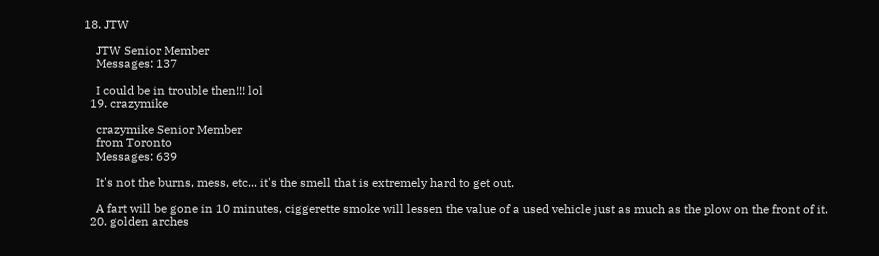18. JTW

    JTW Senior Member
    Messages: 137

    I could be in trouble then!!! lol
  19. crazymike

    crazymike Senior Member
    from Toronto
    Messages: 639

    It's not the burns, mess, etc... it's the smell that is extremely hard to get out.

    A fart will be gone in 10 minutes, ciggerette smoke will lessen the value of a used vehicle just as much as the plow on the front of it.
  20. golden arches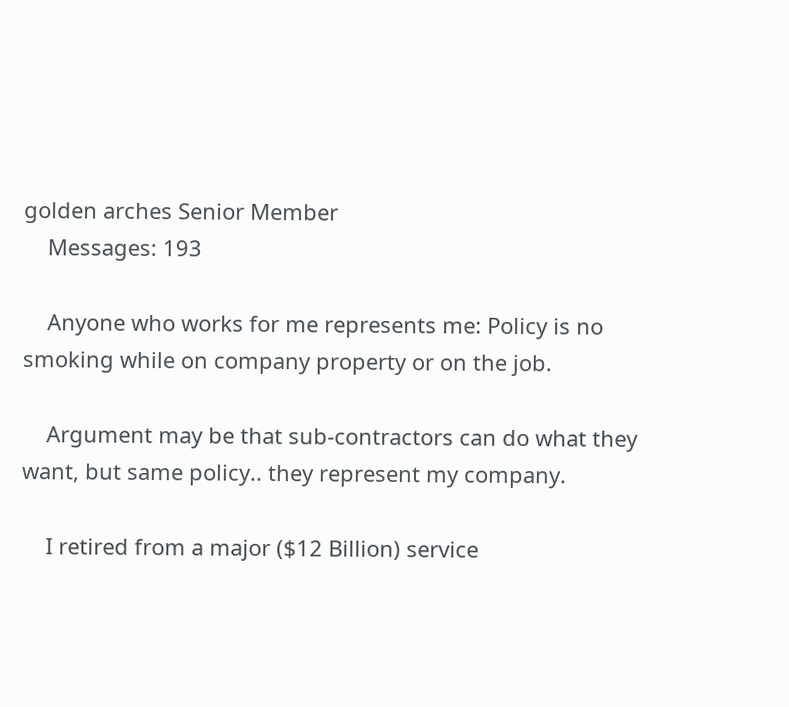golden arches Senior Member
    Messages: 193

    Anyone who works for me represents me: Policy is no smoking while on company property or on the job.

    Argument may be that sub-contractors can do what they want, but same policy.. they represent my company.

    I retired from a major ($12 Billion) service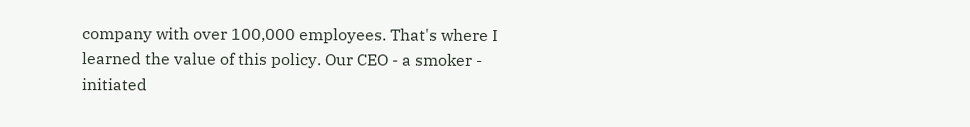company with over 100,000 employees. That's where I learned the value of this policy. Our CEO - a smoker - initiated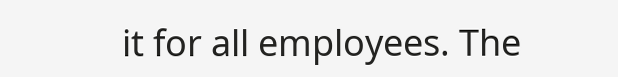it for all employees. The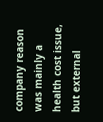company reason was mainly a health cost issue, but external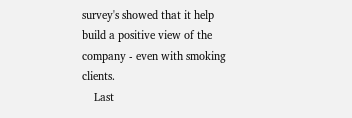survey's showed that it help build a positive view of the company - even with smoking clients.
    Last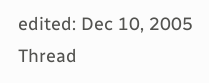edited: Dec 10, 2005
Thread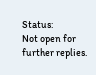Status:
Not open for further replies.